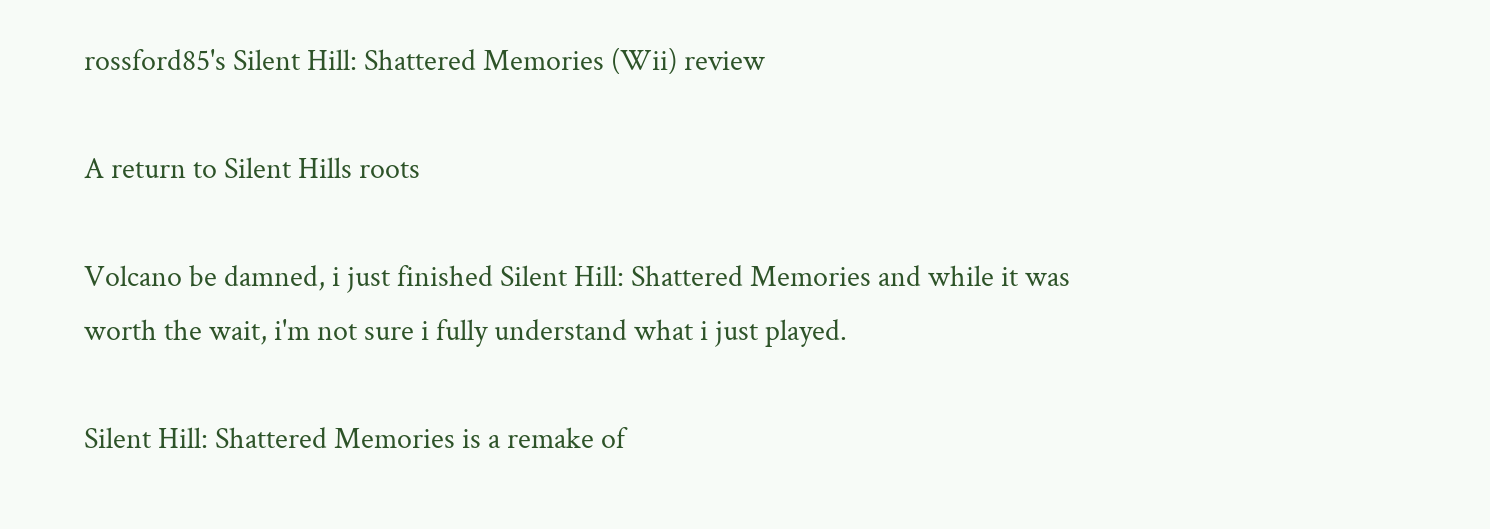rossford85's Silent Hill: Shattered Memories (Wii) review

A return to Silent Hills roots

Volcano be damned, i just finished Silent Hill: Shattered Memories and while it was worth the wait, i'm not sure i fully understand what i just played.

Silent Hill: Shattered Memories is a remake of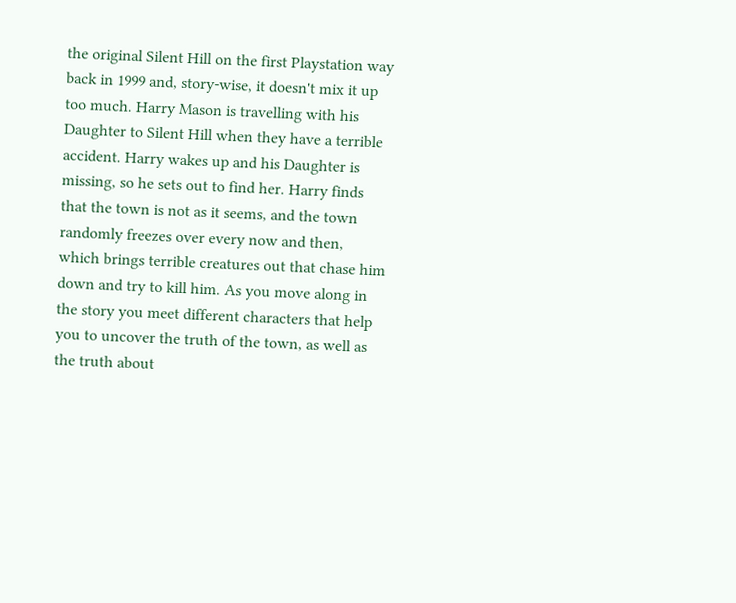the original Silent Hill on the first Playstation way back in 1999 and, story-wise, it doesn't mix it up too much. Harry Mason is travelling with his Daughter to Silent Hill when they have a terrible accident. Harry wakes up and his Daughter is missing, so he sets out to find her. Harry finds that the town is not as it seems, and the town randomly freezes over every now and then, which brings terrible creatures out that chase him down and try to kill him. As you move along in the story you meet different characters that help you to uncover the truth of the town, as well as the truth about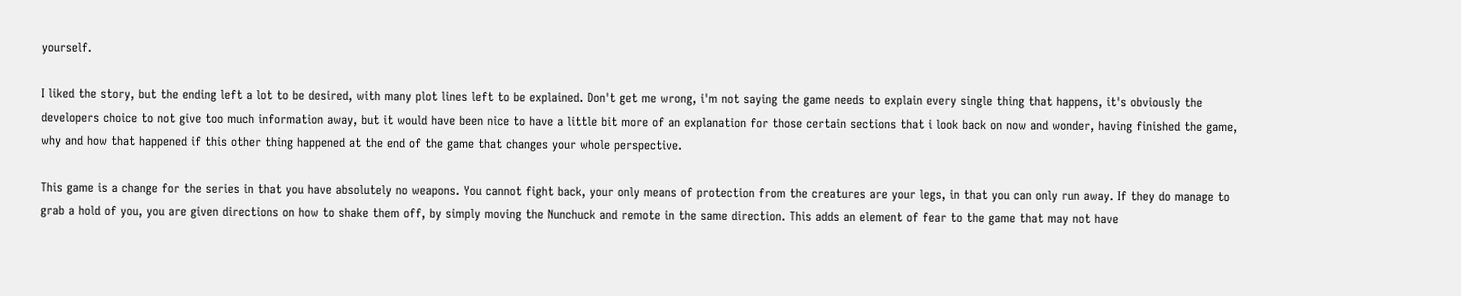yourself.

I liked the story, but the ending left a lot to be desired, with many plot lines left to be explained. Don't get me wrong, i'm not saying the game needs to explain every single thing that happens, it's obviously the developers choice to not give too much information away, but it would have been nice to have a little bit more of an explanation for those certain sections that i look back on now and wonder, having finished the game, why and how that happened if this other thing happened at the end of the game that changes your whole perspective.

This game is a change for the series in that you have absolutely no weapons. You cannot fight back, your only means of protection from the creatures are your legs, in that you can only run away. If they do manage to grab a hold of you, you are given directions on how to shake them off, by simply moving the Nunchuck and remote in the same direction. This adds an element of fear to the game that may not have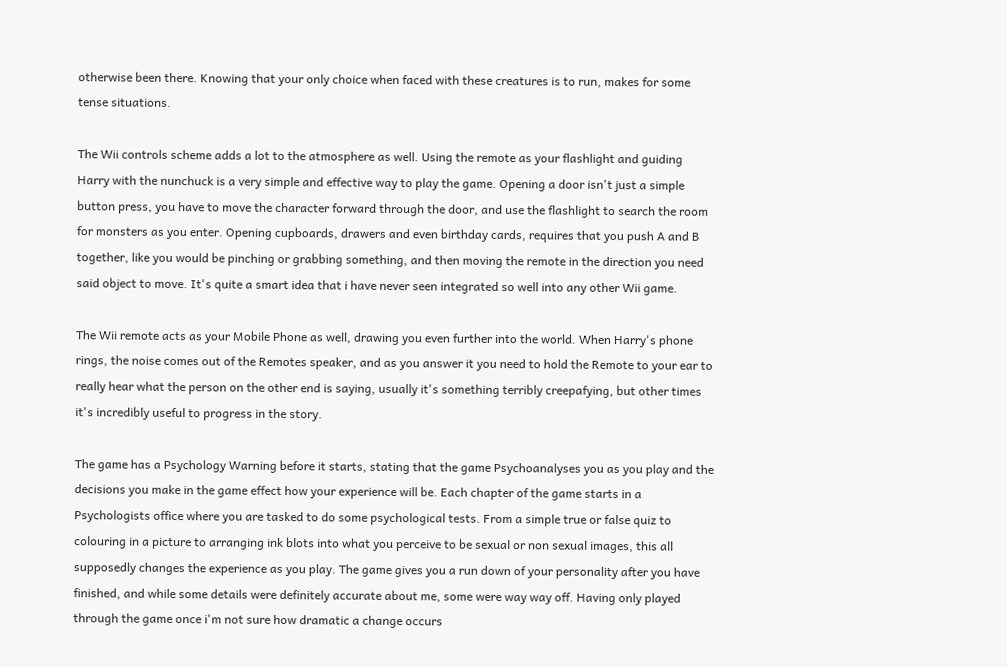otherwise been there. Knowing that your only choice when faced with these creatures is to run, makes for some tense situations.

The Wii controls scheme adds a lot to the atmosphere as well. Using the remote as your flashlight and guiding Harry with the nunchuck is a very simple and effective way to play the game. Opening a door isn't just a simple button press, you have to move the character forward through the door, and use the flashlight to search the room for monsters as you enter. Opening cupboards, drawers and even birthday cards, requires that you push A and B together, like you would be pinching or grabbing something, and then moving the remote in the direction you need said object to move. It's quite a smart idea that i have never seen integrated so well into any other Wii game.

The Wii remote acts as your Mobile Phone as well, drawing you even further into the world. When Harry's phone rings, the noise comes out of the Remotes speaker, and as you answer it you need to hold the Remote to your ear to really hear what the person on the other end is saying, usually it's something terribly creepafying, but other times it's incredibly useful to progress in the story.

The game has a Psychology Warning before it starts, stating that the game Psychoanalyses you as you play and the decisions you make in the game effect how your experience will be. Each chapter of the game starts in a Psychologists office where you are tasked to do some psychological tests. From a simple true or false quiz to colouring in a picture to arranging ink blots into what you perceive to be sexual or non sexual images, this all supposedly changes the experience as you play. The game gives you a run down of your personality after you have finished, and while some details were definitely accurate about me, some were way way off. Having only played through the game once i'm not sure how dramatic a change occurs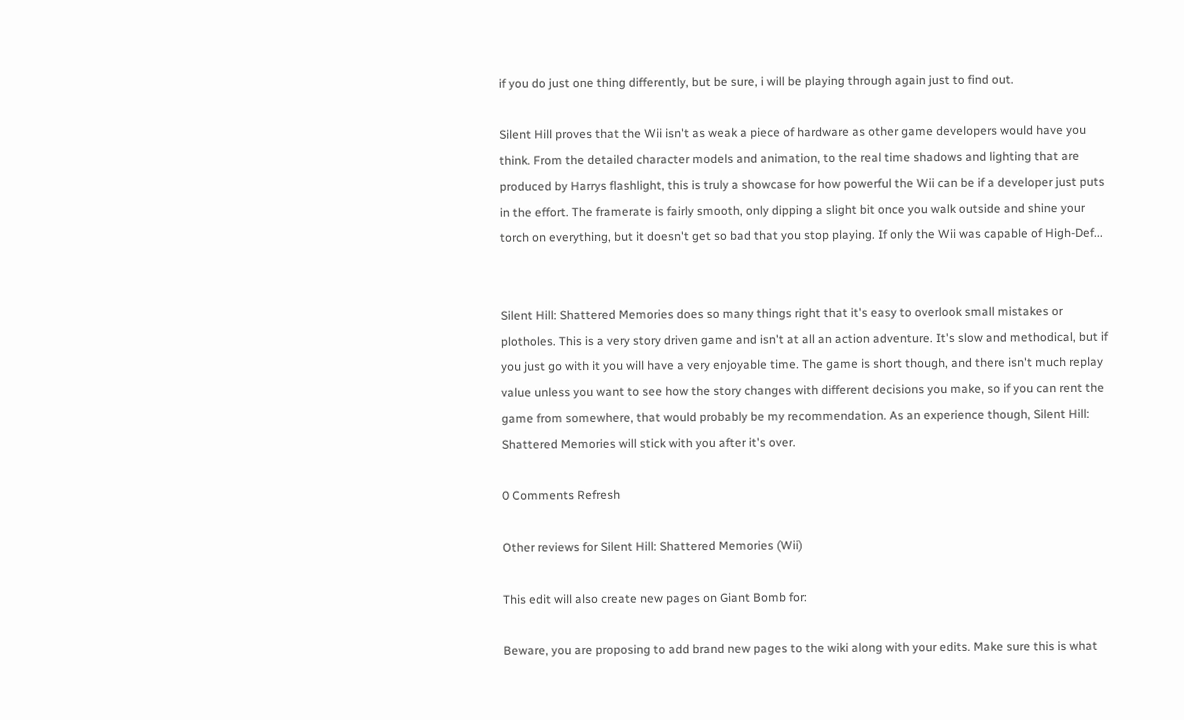if you do just one thing differently, but be sure, i will be playing through again just to find out.

Silent Hill proves that the Wii isn't as weak a piece of hardware as other game developers would have you think. From the detailed character models and animation, to the real time shadows and lighting that are produced by Harrys flashlight, this is truly a showcase for how powerful the Wii can be if a developer just puts in the effort. The framerate is fairly smooth, only dipping a slight bit once you walk outside and shine your torch on everything, but it doesn't get so bad that you stop playing. If only the Wii was capable of High-Def...


Silent Hill: Shattered Memories does so many things right that it's easy to overlook small mistakes or plotholes. This is a very story driven game and isn't at all an action adventure. It's slow and methodical, but if you just go with it you will have a very enjoyable time. The game is short though, and there isn't much replay value unless you want to see how the story changes with different decisions you make, so if you can rent the game from somewhere, that would probably be my recommendation. As an experience though, Silent Hill: Shattered Memories will stick with you after it's over.

0 Comments Refresh

Other reviews for Silent Hill: Shattered Memories (Wii)

This edit will also create new pages on Giant Bomb for:

Beware, you are proposing to add brand new pages to the wiki along with your edits. Make sure this is what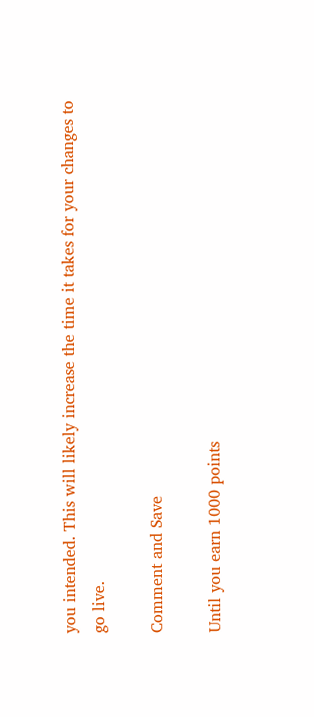you intended. This will likely increase the time it takes for your changes to go live.

Comment and Save

Until you earn 1000 points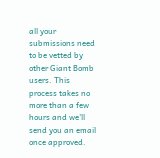all your submissions need to be vetted by other Giant Bomb users. This process takes no more than a few hours and we'll send you an email once approved.